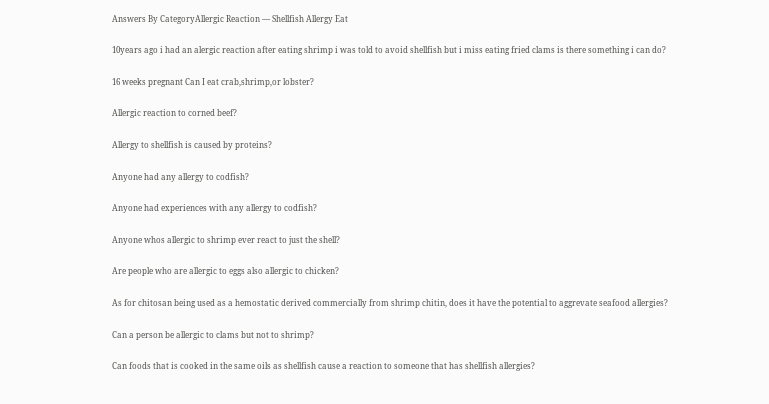Answers By CategoryAllergic Reaction — Shellfish Allergy Eat

10years ago i had an alergic reaction after eating shrimp i was told to avoid shellfish but i miss eating fried clams is there something i can do?

16 weeks pregnant Can I eat crab,shrimp,or lobster?

Allergic reaction to corned beef?

Allergy to shellfish is caused by proteins?

Anyone had any allergy to codfish?

Anyone had experiences with any allergy to codfish?

Anyone whos allergic to shrimp ever react to just the shell?

Are people who are allergic to eggs also allergic to chicken?

As for chitosan being used as a hemostatic derived commercially from shrimp chitin, does it have the potential to aggrevate seafood allergies?

Can a person be allergic to clams but not to shrimp?

Can foods that is cooked in the same oils as shellfish cause a reaction to someone that has shellfish allergies?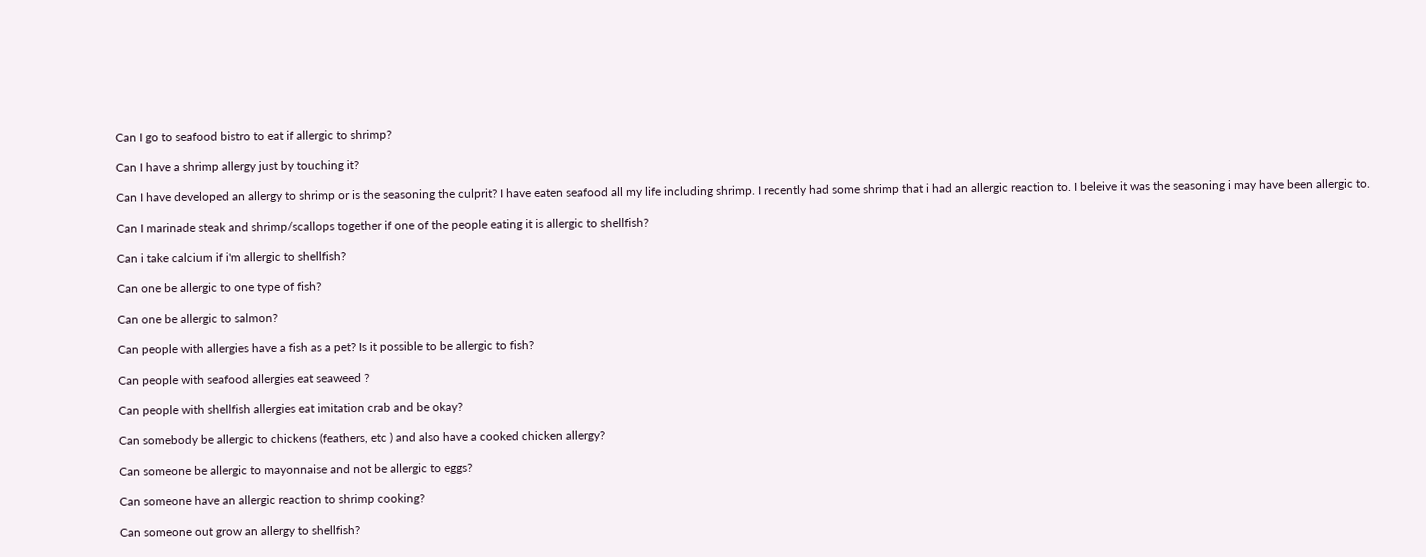Can I go to seafood bistro to eat if allergic to shrimp?

Can I have a shrimp allergy just by touching it?

Can I have developed an allergy to shrimp or is the seasoning the culprit? I have eaten seafood all my life including shrimp. I recently had some shrimp that i had an allergic reaction to. I beleive it was the seasoning i may have been allergic to.

Can I marinade steak and shrimp/scallops together if one of the people eating it is allergic to shellfish?

Can i take calcium if i'm allergic to shellfish?

Can one be allergic to one type of fish?

Can one be allergic to salmon?

Can people with allergies have a fish as a pet? Is it possible to be allergic to fish?

Can people with seafood allergies eat seaweed ?

Can people with shellfish allergies eat imitation crab and be okay?

Can somebody be allergic to chickens (feathers, etc ) and also have a cooked chicken allergy?

Can someone be allergic to mayonnaise and not be allergic to eggs?

Can someone have an allergic reaction to shrimp cooking?

Can someone out grow an allergy to shellfish?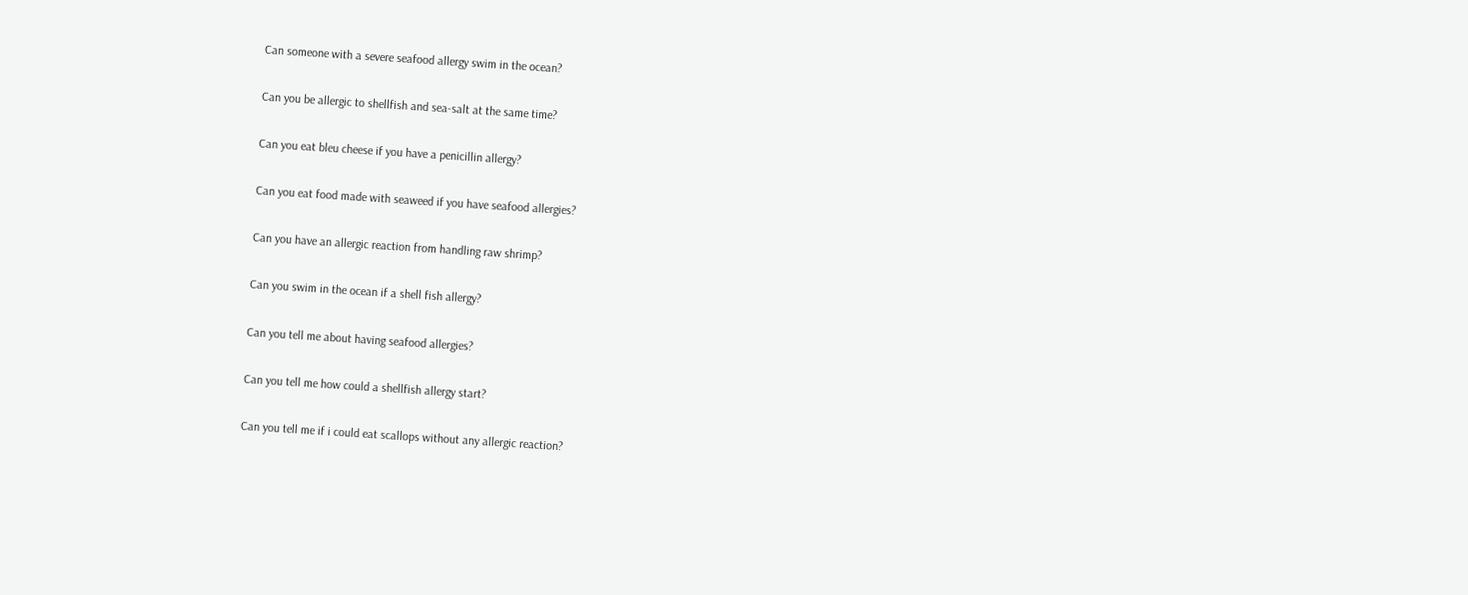Can someone with a severe seafood allergy swim in the ocean?

Can you be allergic to shellfish and sea-salt at the same time?

Can you eat bleu cheese if you have a penicillin allergy?

Can you eat food made with seaweed if you have seafood allergies?

Can you have an allergic reaction from handling raw shrimp?

Can you swim in the ocean if a shell fish allergy?

Can you tell me about having seafood allergies?

Can you tell me how could a shellfish allergy start?

Can you tell me if i could eat scallops without any allergic reaction?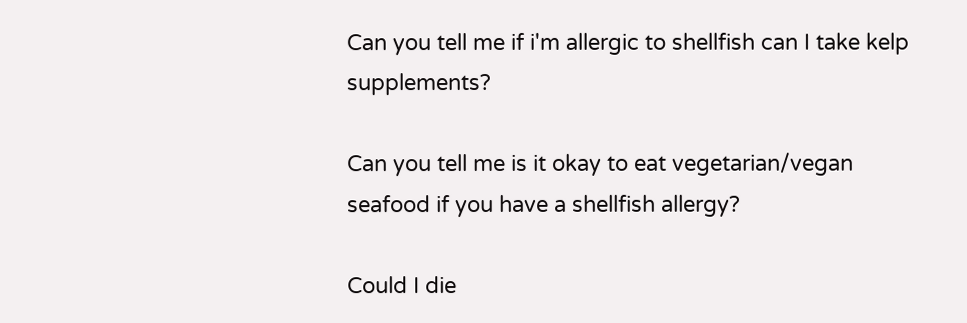Can you tell me if i'm allergic to shellfish can I take kelp supplements?

Can you tell me is it okay to eat vegetarian/vegan seafood if you have a shellfish allergy?

Could I die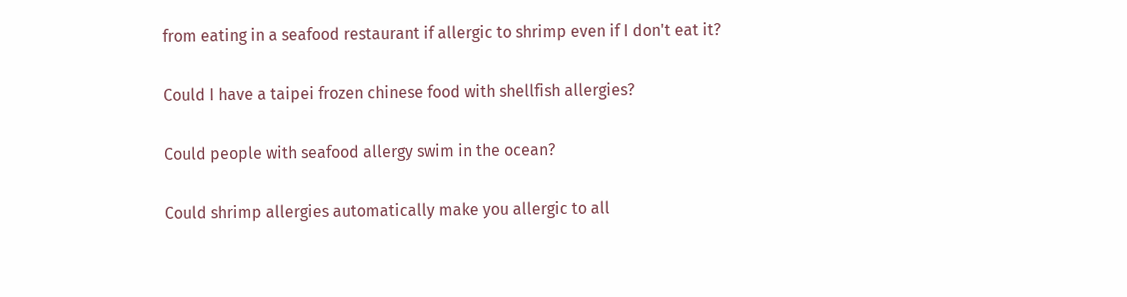from eating in a seafood restaurant if allergic to shrimp even if I don't eat it?

Could I have a taipei frozen chinese food with shellfish allergies?

Could people with seafood allergy swim in the ocean?

Could shrimp allergies automatically make you allergic to all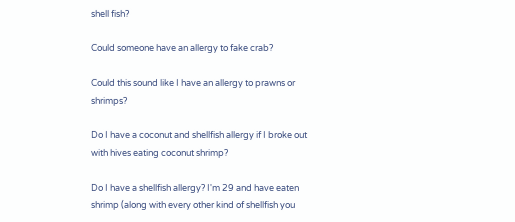shell fish?

Could someone have an allergy to fake crab?

Could this sound like I have an allergy to prawns or shrimps?

Do I have a coconut and shellfish allergy if I broke out with hives eating coconut shrimp?

Do I have a shellfish allergy? I'm 29 and have eaten shrimp (along with every other kind of shellfish you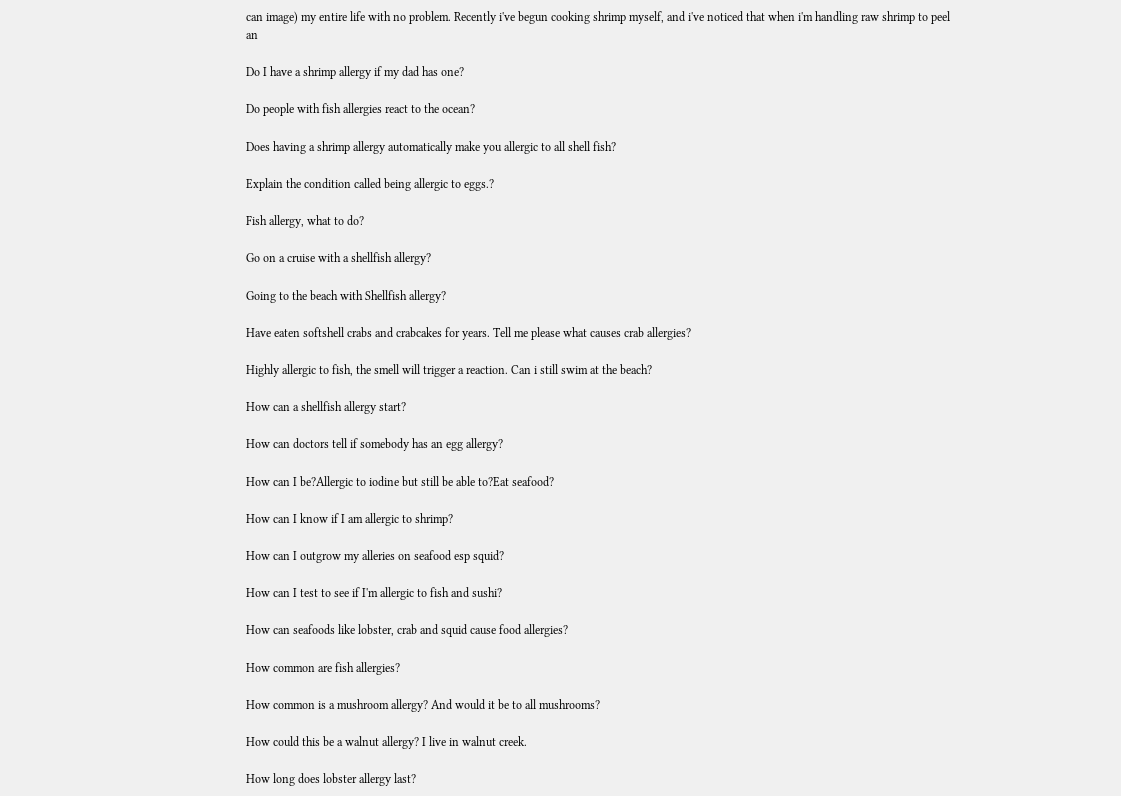can image) my entire life with no problem. Recently i've begun cooking shrimp myself, and i've noticed that when i'm handling raw shrimp to peel an

Do I have a shrimp allergy if my dad has one?

Do people with fish allergies react to the ocean?

Does having a shrimp allergy automatically make you allergic to all shell fish?

Explain the condition called being allergic to eggs.?

Fish allergy, what to do?

Go on a cruise with a shellfish allergy?

Going to the beach with Shellfish allergy?

Have eaten softshell crabs and crabcakes for years. Tell me please what causes crab allergies?

Highly allergic to fish, the smell will trigger a reaction. Can i still swim at the beach?

How can a shellfish allergy start?

How can doctors tell if somebody has an egg allergy?

How can I be?Allergic to iodine but still be able to?Eat seafood?

How can I know if I am allergic to shrimp?

How can I outgrow my alleries on seafood esp squid?

How can I test to see if I'm allergic to fish and sushi?

How can seafoods like lobster, crab and squid cause food allergies?

How common are fish allergies?

How common is a mushroom allergy? And would it be to all mushrooms?

How could this be a walnut allergy? I live in walnut creek.

How long does lobster allergy last?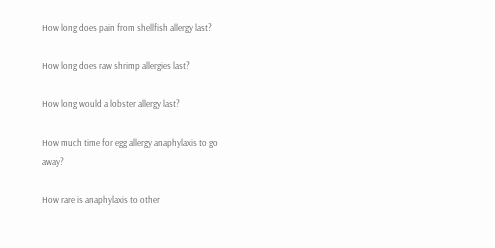How long does pain from shellfish allergy last?

How long does raw shrimp allergies last?

How long would a lobster allergy last?

How much time for egg allergy anaphylaxis to go away?

How rare is anaphylaxis to other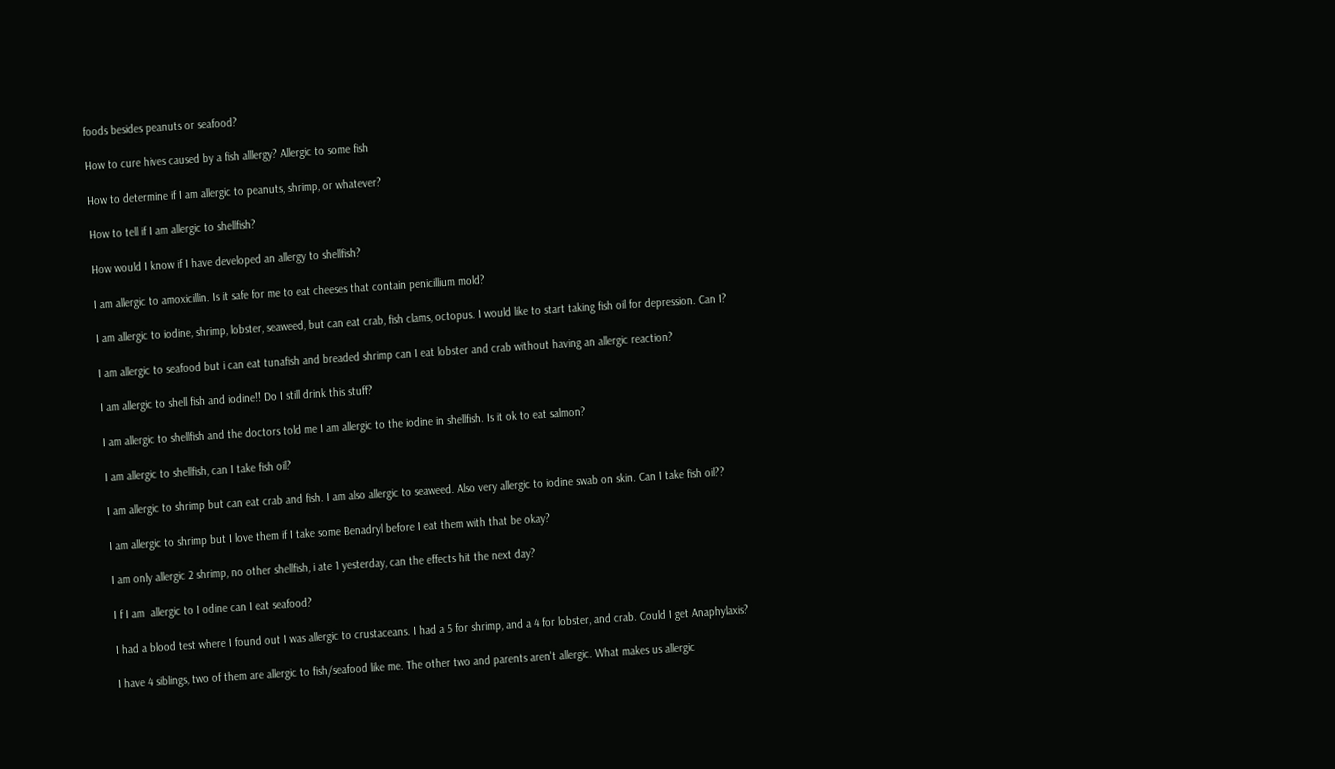foods besides peanuts or seafood?

How to cure hives caused by a fish alllergy? Allergic to some fish

How to determine if I am allergic to peanuts, shrimp, or whatever?

How to tell if I am allergic to shellfish?

How would I know if I have developed an allergy to shellfish?

I am allergic to amoxicillin. Is it safe for me to eat cheeses that contain penicillium mold?

I am allergic to iodine, shrimp, lobster, seaweed, but can eat crab, fish clams, octopus. I would like to start taking fish oil for depression. Can I?

I am allergic to seafood but i can eat tunafish and breaded shrimp can I eat lobster and crab without having an allergic reaction?

I am allergic to shell fish and iodine!! Do I still drink this stuff?

I am allergic to shellfish and the doctors told me I am allergic to the iodine in shellfish. Is it ok to eat salmon?

I am allergic to shellfish, can I take fish oil?

I am allergic to shrimp but can eat crab and fish. I am also allergic to seaweed. Also very allergic to iodine swab on skin. Can I take fish oil??

I am allergic to shrimp but I love them if I take some Benadryl before I eat them with that be okay?

I am only allergic 2 shrimp, no other shellfish, i ate 1 yesterday, can the effects hit the next day?

I f I am  allergic to I odine can I eat seafood?

I had a blood test where I found out I was allergic to crustaceans. I had a 5 for shrimp, and a 4 for lobster, and crab. Could I get Anaphylaxis?

I have 4 siblings, two of them are allergic to fish/seafood like me. The other two and parents aren't allergic. What makes us allergic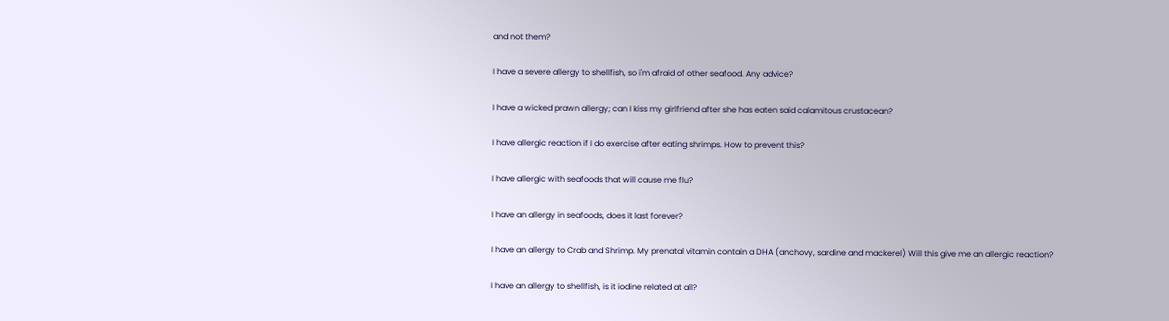and not them?

I have a severe allergy to shellfish, so i'm afraid of other seafood. Any advice?

I have a wicked prawn allergy; can I kiss my girlfriend after she has eaten said calamitous crustacean?

I have allergic reaction if I do exercise after eating shrimps. How to prevent this?

I have allergic with seafoods that will cause me flu?

I have an allergy in seafoods, does it last forever?

I have an allergy to Crab and Shrimp. My prenatal vitamin contain a DHA (anchovy, sardine and mackerel) Will this give me an allergic reaction?

I have an allergy to shellfish, is it iodine related at all?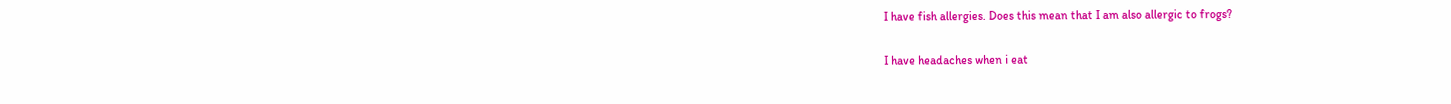I have fish allergies. Does this mean that I am also allergic to frogs?

I have headaches when i eat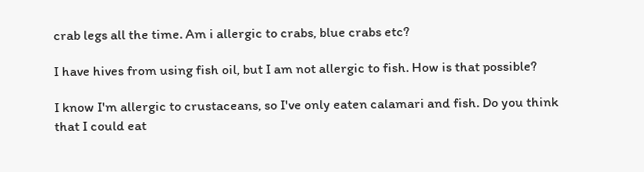crab legs all the time. Am i allergic to crabs, blue crabs etc?

I have hives from using fish oil, but I am not allergic to fish. How is that possible?

I know I'm allergic to crustaceans, so I've only eaten calamari and fish. Do you think that I could eat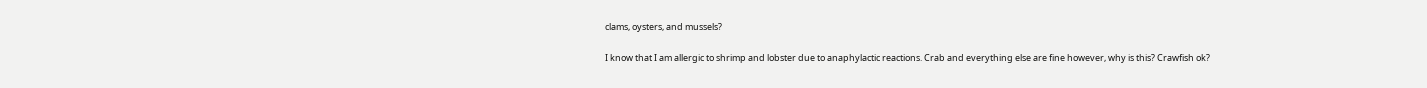clams, oysters, and mussels?

I know that I am allergic to shrimp and lobster due to anaphylactic reactions. Crab and everything else are fine however, why is this? Crawfish ok?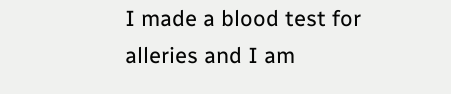I made a blood test for alleries and I am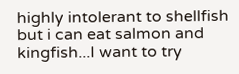highly intolerant to shellfish but i can eat salmon and kingfish...I want to try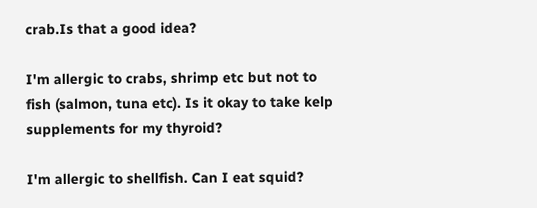crab.Is that a good idea?

I'm allergic to crabs, shrimp etc but not to fish (salmon, tuna etc). Is it okay to take kelp supplements for my thyroid?

I'm allergic to shellfish. Can I eat squid?